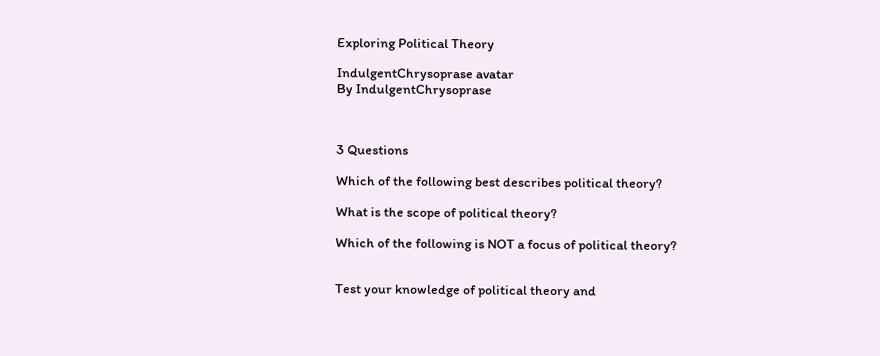Exploring Political Theory

IndulgentChrysoprase avatar
By IndulgentChrysoprase



3 Questions

Which of the following best describes political theory?

What is the scope of political theory?

Which of the following is NOT a focus of political theory?


Test your knowledge of political theory and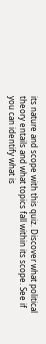its nature and scope with this quiz. Discover what political theory entails and what topics fall within its scope. See if you can identify what is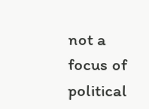not a focus of political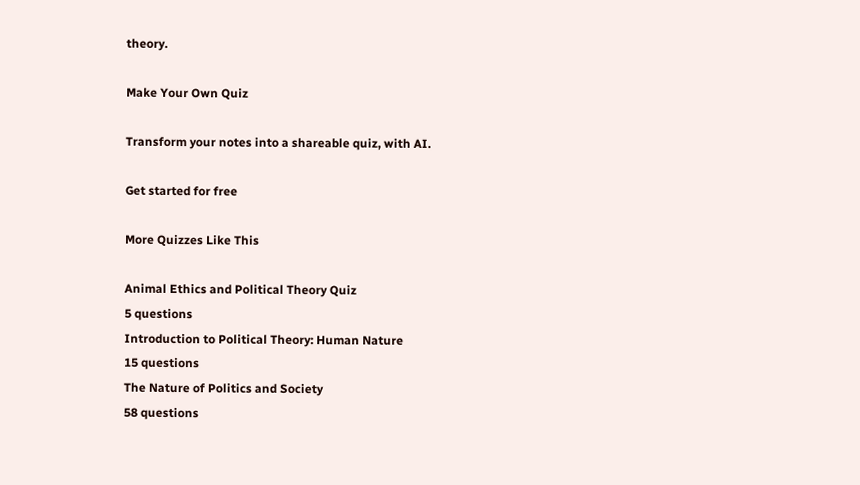theory.

Make Your Own Quiz

Transform your notes into a shareable quiz, with AI.

Get started for free

More Quizzes Like This

Animal Ethics and Political Theory Quiz
5 questions
Introduction to Political Theory: Human Nature
15 questions
The Nature of Politics and Society
58 questions